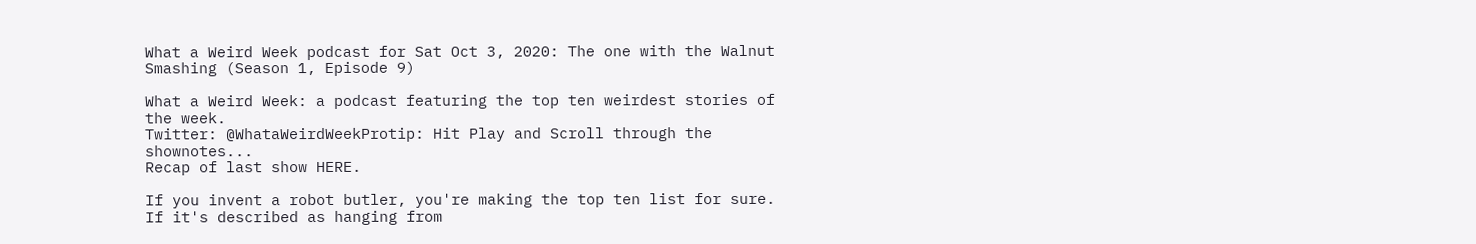What a Weird Week podcast for Sat Oct 3, 2020: The one with the Walnut Smashing (Season 1, Episode 9)

What a Weird Week: a podcast featuring the top ten weirdest stories of the week.
Twitter: @WhataWeirdWeekProtip: Hit Play and Scroll through the shownotes...
Recap of last show HERE.

If you invent a robot butler, you're making the top ten list for sure. If it's described as hanging from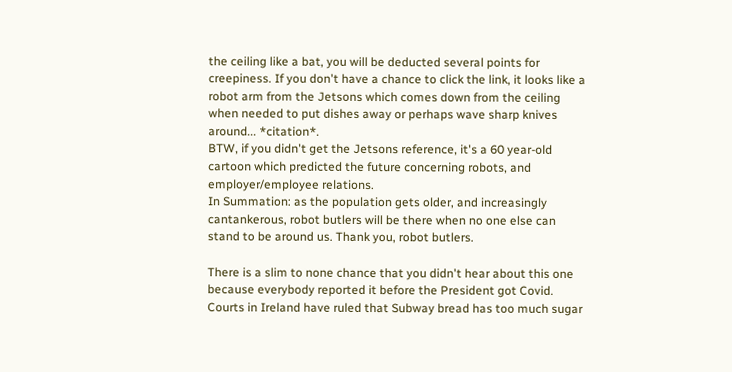the ceiling like a bat, you will be deducted several points for creepiness. If you don't have a chance to click the link, it looks like a robot arm from the Jetsons which comes down from the ceiling when needed to put dishes away or perhaps wave sharp knives around... *citation*.
BTW, if you didn't get the Jetsons reference, it's a 60 year-old cartoon which predicted the future concerning robots, and employer/employee relations.
In Summation: as the population gets older, and increasingly cantankerous, robot butlers will be there when no one else can stand to be around us. Thank you, robot butlers.

There is a slim to none chance that you didn't hear about this one because everybody reported it before the President got Covid. Courts in Ireland have ruled that Subway bread has too much sugar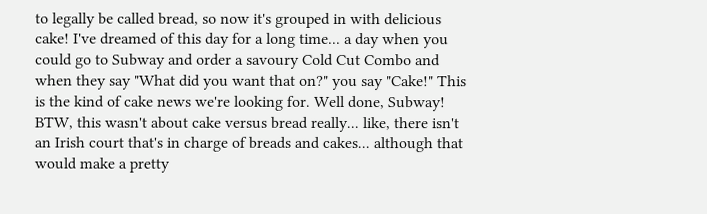to legally be called bread, so now it's grouped in with delicious cake! I've dreamed of this day for a long time... a day when you could go to Subway and order a savoury Cold Cut Combo and when they say "What did you want that on?" you say "Cake!" This is the kind of cake news we're looking for. Well done, Subway!
BTW, this wasn't about cake versus bread really... like, there isn't an Irish court that's in charge of breads and cakes... although that would make a pretty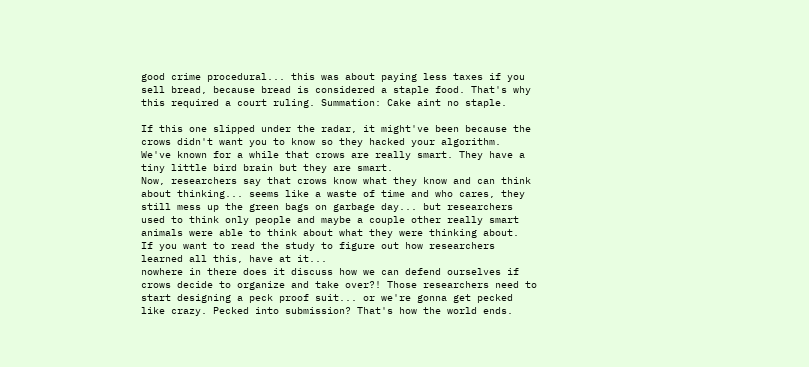good crime procedural... this was about paying less taxes if you sell bread, because bread is considered a staple food. That's why this required a court ruling. Summation: Cake aint no staple.

If this one slipped under the radar, it might've been because the crows didn't want you to know so they hacked your algorithm.
We've known for a while that crows are really smart. They have a tiny little bird brain but they are smart.
Now, researchers say that crows know what they know and can think about thinking... seems like a waste of time and who cares, they still mess up the green bags on garbage day... but researchers used to think only people and maybe a couple other really smart animals were able to think about what they were thinking about.
If you want to read the study to figure out how researchers learned all this, have at it...
nowhere in there does it discuss how we can defend ourselves if crows decide to organize and take over?! Those researchers need to start designing a peck proof suit... or we're gonna get pecked like crazy. Pecked into submission? That's how the world ends.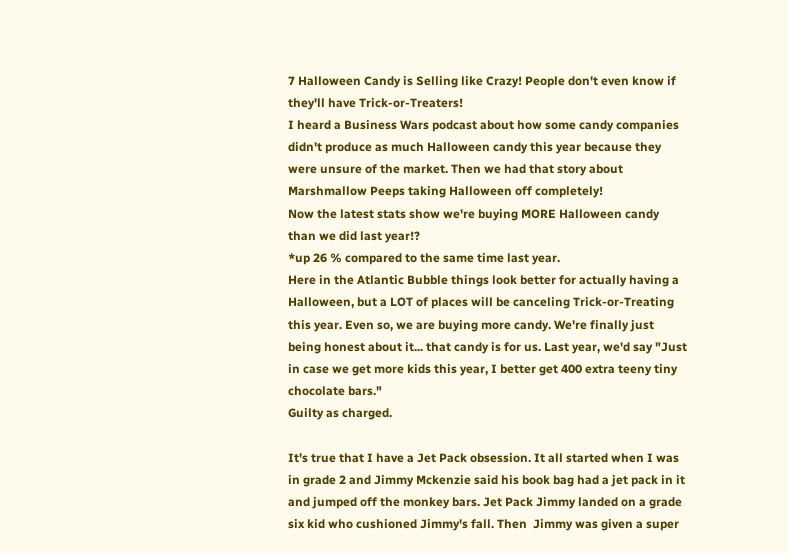7 Halloween Candy is Selling like Crazy! People don't even know if they'll have Trick-or-Treaters!
I heard a Business Wars podcast about how some candy companies didn't produce as much Halloween candy this year because they were unsure of the market. Then we had that story about Marshmallow Peeps taking Halloween off completely!
Now the latest stats show we're buying MORE Halloween candy than we did last year!?
*up 26 % compared to the same time last year.
Here in the Atlantic Bubble things look better for actually having a Halloween, but a LOT of places will be canceling Trick-or-Treating this year. Even so, we are buying more candy. We're finally just being honest about it... that candy is for us. Last year, we'd say "Just in case we get more kids this year, I better get 400 extra teeny tiny chocolate bars."
Guilty as charged.

It's true that I have a Jet Pack obsession. It all started when I was in grade 2 and Jimmy Mckenzie said his book bag had a jet pack in it and jumped off the monkey bars. Jet Pack Jimmy landed on a grade six kid who cushioned Jimmy's fall. Then  Jimmy was given a super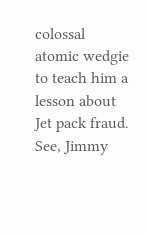colossal atomic wedgie to teach him a lesson about Jet pack fraud.
See, Jimmy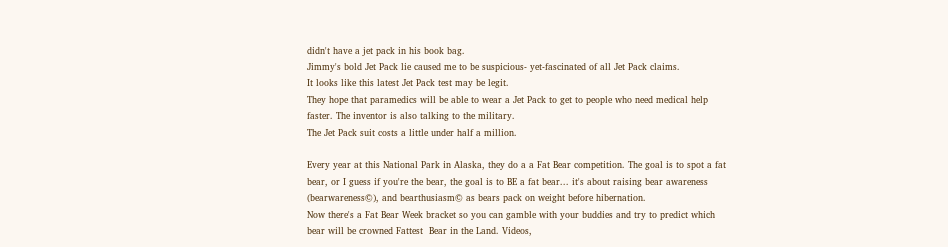didn't have a jet pack in his book bag.
Jimmy's bold Jet Pack lie caused me to be suspicious- yet-fascinated of all Jet Pack claims.
It looks like this latest Jet Pack test may be legit.
They hope that paramedics will be able to wear a Jet Pack to get to people who need medical help faster. The inventor is also talking to the military.
The Jet Pack suit costs a little under half a million.

Every year at this National Park in Alaska, they do a a Fat Bear competition. The goal is to spot a fat bear, or I guess if you're the bear, the goal is to BE a fat bear... it's about raising bear awareness (bearwareness©), and bearthusiasm© as bears pack on weight before hibernation.
Now there's a Fat Bear Week bracket so you can gamble with your buddies and try to predict which bear will be crowned Fattest  Bear in the Land. Videos,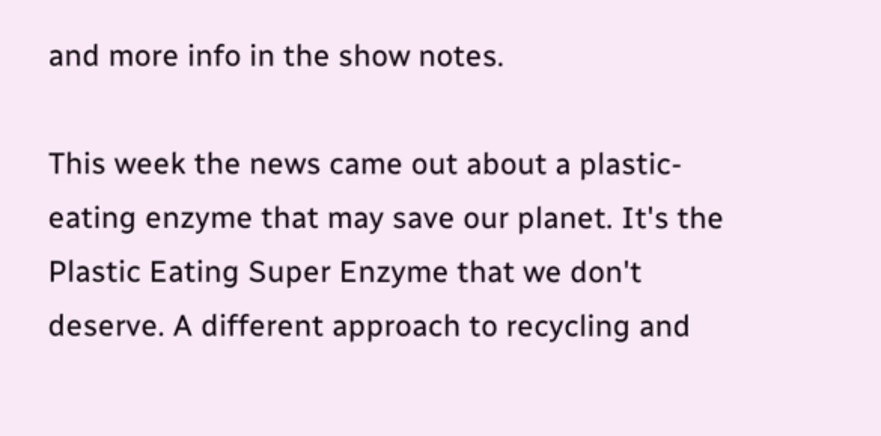and more info in the show notes.

This week the news came out about a plastic-eating enzyme that may save our planet. It's the Plastic Eating Super Enzyme that we don't deserve. A different approach to recycling and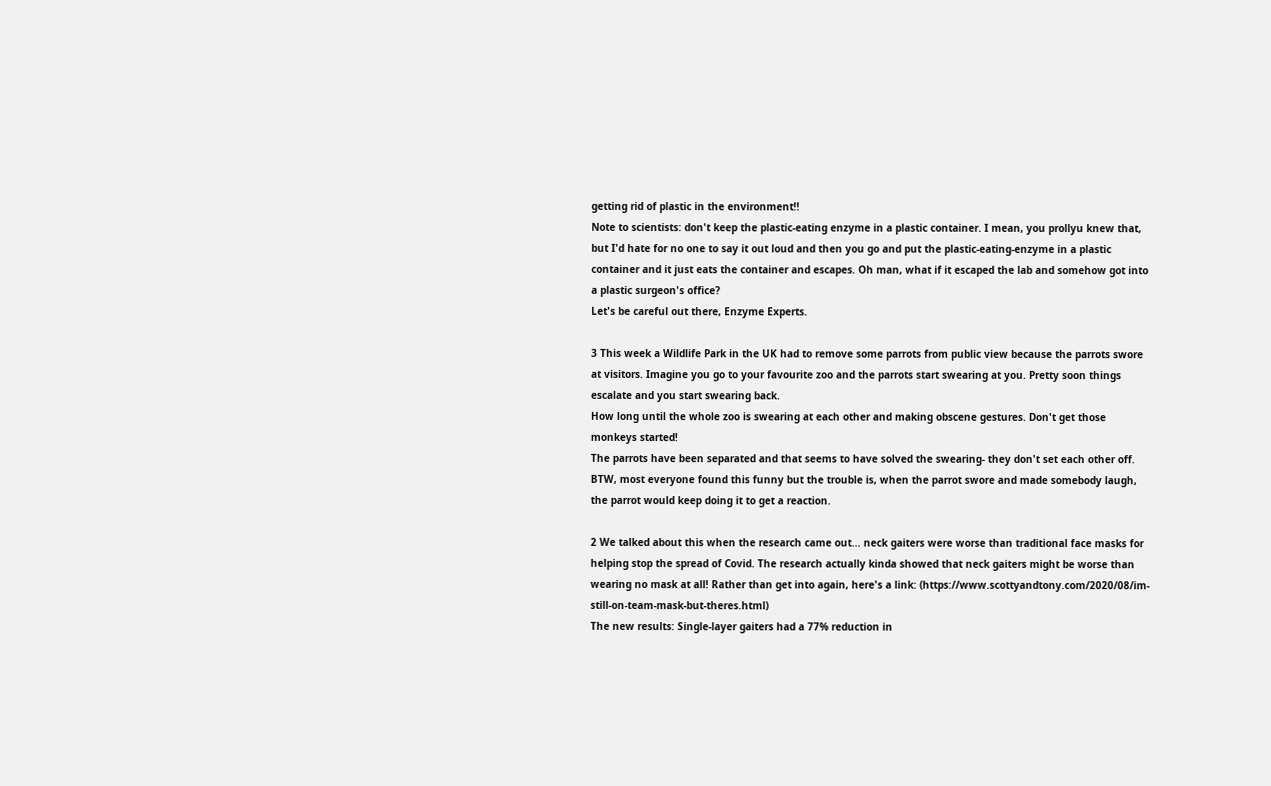getting rid of plastic in the environment!!
Note to scientists: don't keep the plastic-eating enzyme in a plastic container. I mean, you prollyu knew that, but I'd hate for no one to say it out loud and then you go and put the plastic-eating-enzyme in a plastic container and it just eats the container and escapes. Oh man, what if it escaped the lab and somehow got into a plastic surgeon's office?
Let's be careful out there, Enzyme Experts.

3 This week a Wildlife Park in the UK had to remove some parrots from public view because the parrots swore at visitors. Imagine you go to your favourite zoo and the parrots start swearing at you. Pretty soon things escalate and you start swearing back.
How long until the whole zoo is swearing at each other and making obscene gestures. Don't get those monkeys started!
The parrots have been separated and that seems to have solved the swearing- they don't set each other off. BTW, most everyone found this funny but the trouble is, when the parrot swore and made somebody laugh, the parrot would keep doing it to get a reaction.

2 We talked about this when the research came out... neck gaiters were worse than traditional face masks for helping stop the spread of Covid. The research actually kinda showed that neck gaiters might be worse than wearing no mask at all! Rather than get into again, here's a link: (https://www.scottyandtony.com/2020/08/im-still-on-team-mask-but-theres.html)
The new results: Single-layer gaiters had a 77% reduction in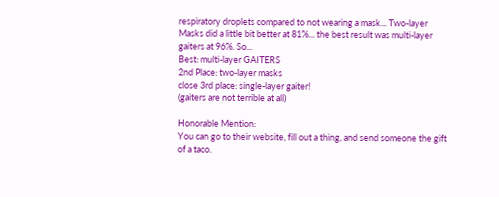respiratory droplets compared to not wearing a mask... Two-layer Masks did a little bit better at 81%... the best result was multi-layer gaiters at 96%. So...
Best: multi-layer GAITERS
2nd Place: two-layer masks
close 3rd place: single-layer gaiter!
(gaiters are not terrible at all)

Honorable Mention:
You can go to their website, fill out a thing, and send someone the gift of a taco.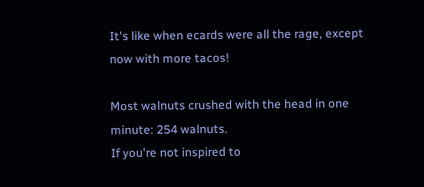It's like when ecards were all the rage, except now with more tacos!

Most walnuts crushed with the head in one minute: 254 walnuts.
If you're not inspired to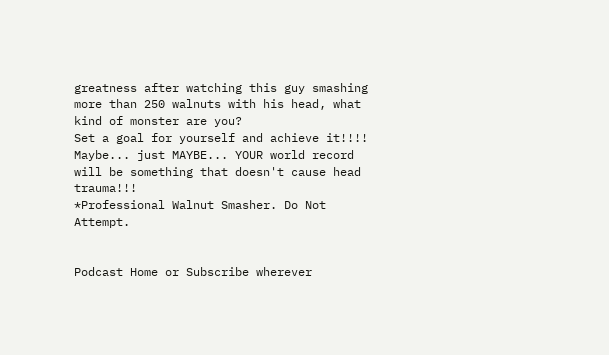greatness after watching this guy smashing more than 250 walnuts with his head, what kind of monster are you?
Set a goal for yourself and achieve it!!!!
Maybe... just MAYBE... YOUR world record will be something that doesn't cause head trauma!!!
*Professional Walnut Smasher. Do Not Attempt.


Podcast Home or Subscribe wherever